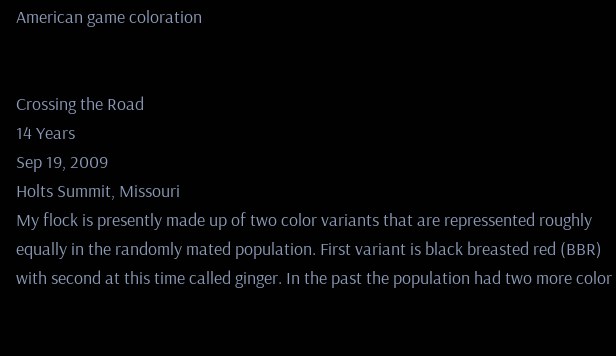American game coloration


Crossing the Road
14 Years
Sep 19, 2009
Holts Summit, Missouri
My flock is presently made up of two color variants that are repressented roughly equally in the randomly mated population. First variant is black breasted red (BBR) with second at this time called ginger. In the past the population had two more color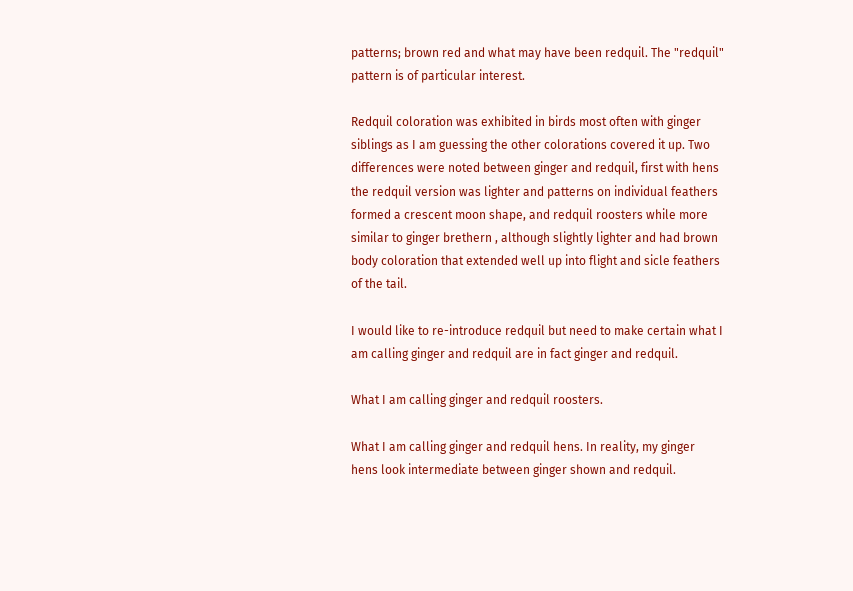patterns; brown red and what may have been redquil. The "redquil" pattern is of particular interest.

Redquil coloration was exhibited in birds most often with ginger siblings as I am guessing the other colorations covered it up. Two differences were noted between ginger and redquil, first with hens the redquil version was lighter and patterns on individual feathers formed a crescent moon shape, and redquil roosters while more similar to ginger brethern , although slightly lighter and had brown body coloration that extended well up into flight and sicle feathers of the tail.

I would like to re-introduce redquil but need to make certain what I am calling ginger and redquil are in fact ginger and redquil.

What I am calling ginger and redquil roosters.

What I am calling ginger and redquil hens. In reality, my ginger hens look intermediate between ginger shown and redquil.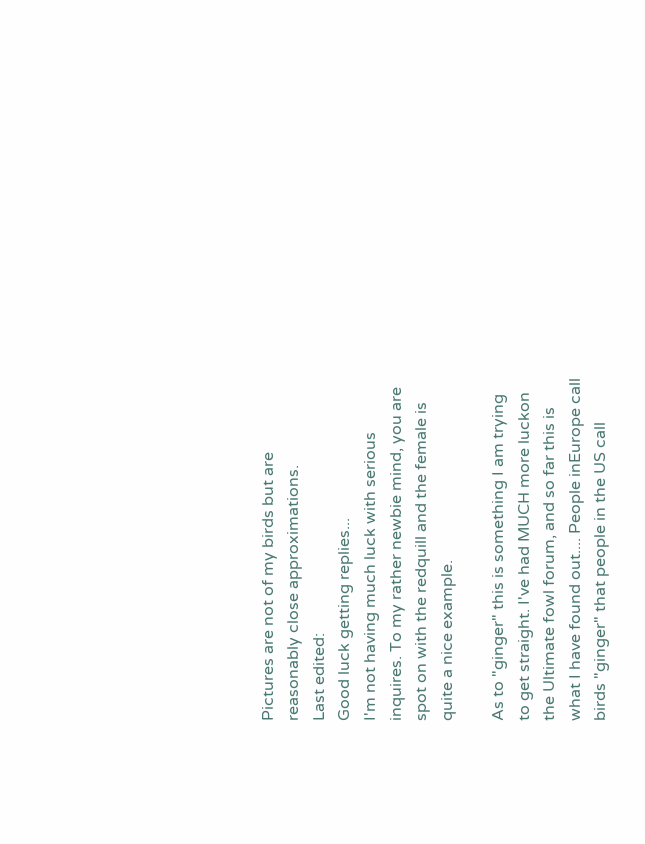Pictures are not of my birds but are reasonably close approximations.
Last edited:
Good luck getting replies...
I'm not having much luck with serious inquires. To my rather newbie mind, you are spot on with the redquill and the female is quite a nice example.

As to "ginger" this is something I am trying to get straight. I've had MUCH more luckon the Ultimate fowl forum, and so far this is what I have found out.... People inEurope call birds "ginger" that people in the US call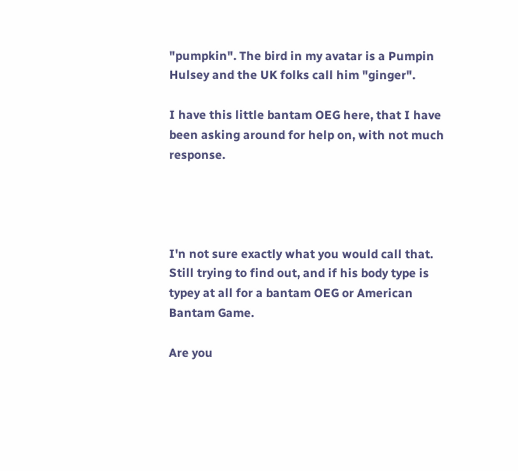"pumpkin". The bird in my avatar is a Pumpin Hulsey and the UK folks call him "ginger".

I have this little bantam OEG here, that I have been asking around for help on, with not much response.




I'n not sure exactly what you would call that. Still trying to find out, and if his body type is typey at all for a bantam OEG or American Bantam Game.

Are you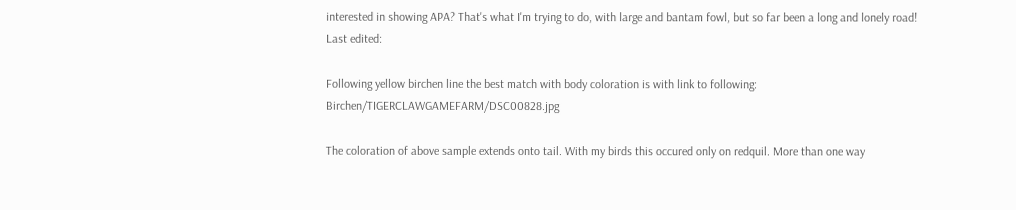interested in showing APA? That's what I'm trying to do, with large and bantam fowl, but so far been a long and lonely road!
Last edited:

Following yellow birchen line the best match with body coloration is with link to following: Birchen/TIGERCLAWGAMEFARM/DSC00828.jpg

The coloration of above sample extends onto tail. With my birds this occured only on redquil. More than one way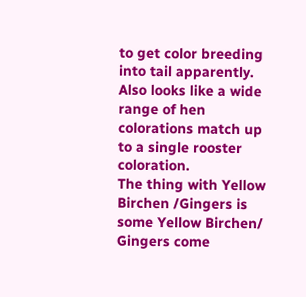to get color breeding into tail apparently. Also looks like a wide range of hen colorations match up to a single rooster coloration.
The thing with Yellow Birchen /Gingers is some Yellow Birchen/ Gingers come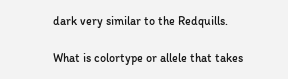dark very similar to the Redquills.

What is colortype or allele that takes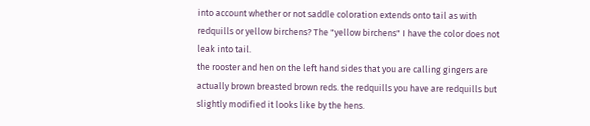into account whether or not saddle coloration extends onto tail as with redquills or yellow birchens? The "yellow birchens" I have the color does not leak into tail.
the rooster and hen on the left hand sides that you are calling gingers are actually brown breasted brown reds. the redquills you have are redquills but slightly modified it looks like by the hens.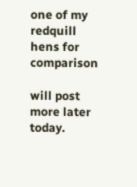one of my redquill hens for comparison

will post more later today.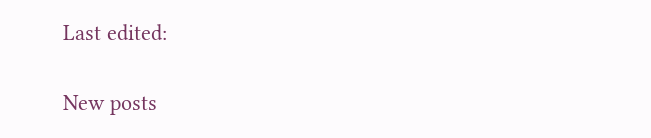Last edited:

New posts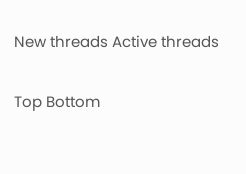New threads Active threads

Top Bottom